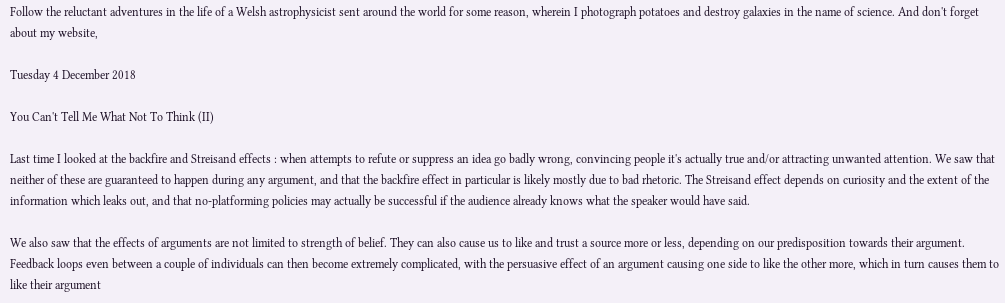Follow the reluctant adventures in the life of a Welsh astrophysicist sent around the world for some reason, wherein I photograph potatoes and destroy galaxies in the name of science. And don't forget about my website,

Tuesday 4 December 2018

You Can't Tell Me What Not To Think (II)

Last time I looked at the backfire and Streisand effects : when attempts to refute or suppress an idea go badly wrong, convincing people it's actually true and/or attracting unwanted attention. We saw that neither of these are guaranteed to happen during any argument, and that the backfire effect in particular is likely mostly due to bad rhetoric. The Streisand effect depends on curiosity and the extent of the information which leaks out, and that no-platforming policies may actually be successful if the audience already knows what the speaker would have said.

We also saw that the effects of arguments are not limited to strength of belief. They can also cause us to like and trust a source more or less, depending on our predisposition towards their argument. Feedback loops even between a couple of individuals can then become extremely complicated, with the persuasive effect of an argument causing one side to like the other more, which in turn causes them to like their argument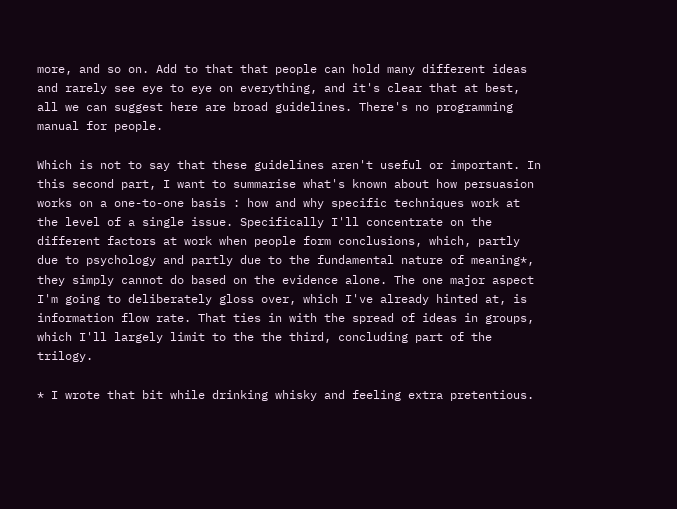more, and so on. Add to that that people can hold many different ideas and rarely see eye to eye on everything, and it's clear that at best, all we can suggest here are broad guidelines. There's no programming manual for people.

Which is not to say that these guidelines aren't useful or important. In this second part, I want to summarise what's known about how persuasion works on a one-to-one basis : how and why specific techniques work at the level of a single issue. Specifically I'll concentrate on the different factors at work when people form conclusions, which, partly due to psychology and partly due to the fundamental nature of meaning*, they simply cannot do based on the evidence alone. The one major aspect I'm going to deliberately gloss over, which I've already hinted at, is information flow rate. That ties in with the spread of ideas in groups, which I'll largely limit to the the third, concluding part of the trilogy.

* I wrote that bit while drinking whisky and feeling extra pretentious.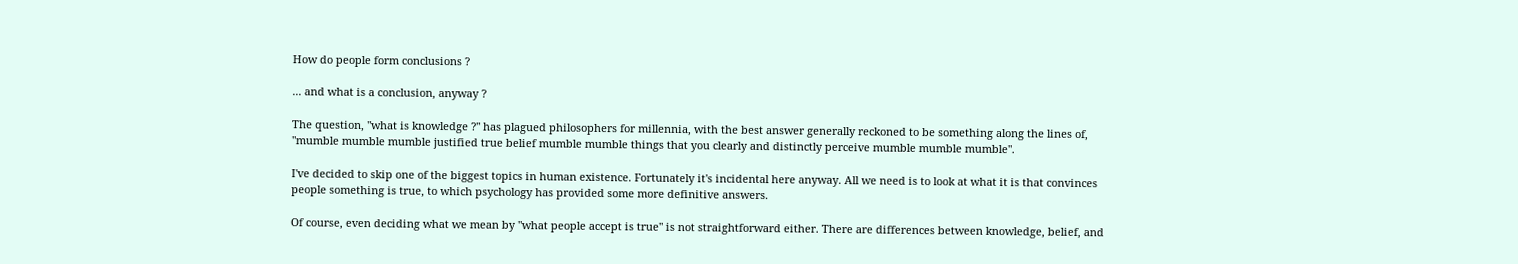How do people form conclusions ?

... and what is a conclusion, anyway ?

The question, "what is knowledge ?" has plagued philosophers for millennia, with the best answer generally reckoned to be something along the lines of, "mumble mumble mumble justified true belief mumble mumble things that you clearly and distinctly perceive mumble mumble mumble".

I've decided to skip one of the biggest topics in human existence. Fortunately it's incidental here anyway. All we need is to look at what it is that convinces people something is true, to which psychology has provided some more definitive answers.

Of course, even deciding what we mean by "what people accept is true" is not straightforward either. There are differences between knowledge, belief, and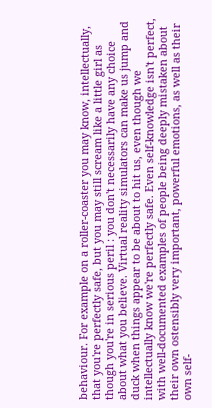behaviour. For example on a roller-coaster you may know, intellectually, that you're perfectly safe, but you may still scream like a little girl as though you're in serious peril : you don't necessarily have any choice about what you believe. Virtual reality simulators can make us jump and duck when things appear to be about to hit us, even though we intellectually know we're perfectly safe. Even self-knowledge isn't perfect, with well-documented examples of people being deeply mistaken about their own ostensibly very important, powerful emotions, as well as their own self-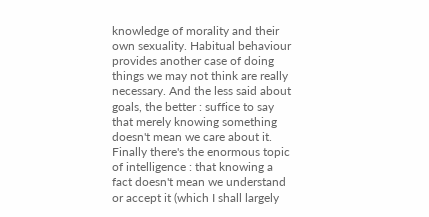knowledge of morality and their own sexuality. Habitual behaviour provides another case of doing things we may not think are really necessary. And the less said about goals, the better : suffice to say that merely knowing something doesn't mean we care about it. Finally there's the enormous topic of intelligence : that knowing a fact doesn't mean we understand or accept it (which I shall largely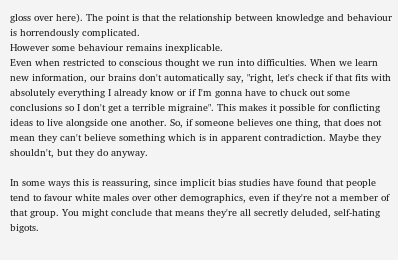gloss over here). The point is that the relationship between knowledge and behaviour is horrendously complicated.
However some behaviour remains inexplicable.
Even when restricted to conscious thought we run into difficulties. When we learn new information, our brains don't automatically say, "right, let's check if that fits with absolutely everything I already know or if I'm gonna have to chuck out some conclusions so I don't get a terrible migraine". This makes it possible for conflicting ideas to live alongside one another. So, if someone believes one thing, that does not mean they can't believe something which is in apparent contradiction. Maybe they shouldn't, but they do anyway.

In some ways this is reassuring, since implicit bias studies have found that people tend to favour white males over other demographics, even if they're not a member of that group. You might conclude that means they're all secretly deluded, self-hating bigots.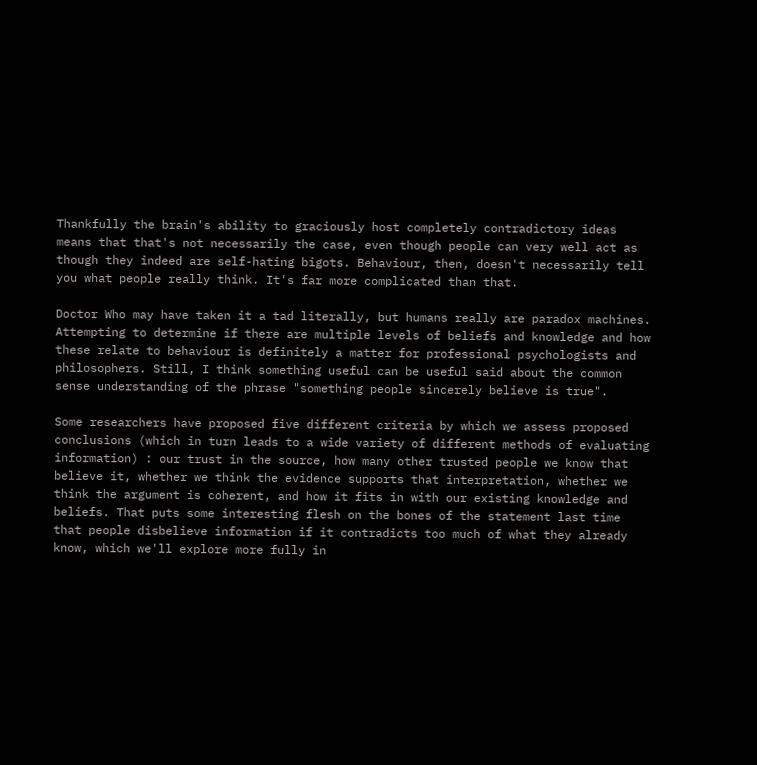Thankfully the brain's ability to graciously host completely contradictory ideas means that that's not necessarily the case, even though people can very well act as though they indeed are self-hating bigots. Behaviour, then, doesn't necessarily tell you what people really think. It's far more complicated than that.

Doctor Who may have taken it a tad literally, but humans really are paradox machines.
Attempting to determine if there are multiple levels of beliefs and knowledge and how these relate to behaviour is definitely a matter for professional psychologists and philosophers. Still, I think something useful can be useful said about the common sense understanding of the phrase "something people sincerely believe is true".

Some researchers have proposed five different criteria by which we assess proposed conclusions (which in turn leads to a wide variety of different methods of evaluating information) : our trust in the source, how many other trusted people we know that believe it, whether we think the evidence supports that interpretation, whether we think the argument is coherent, and how it fits in with our existing knowledge and beliefs. That puts some interesting flesh on the bones of the statement last time that people disbelieve information if it contradicts too much of what they already know, which we'll explore more fully in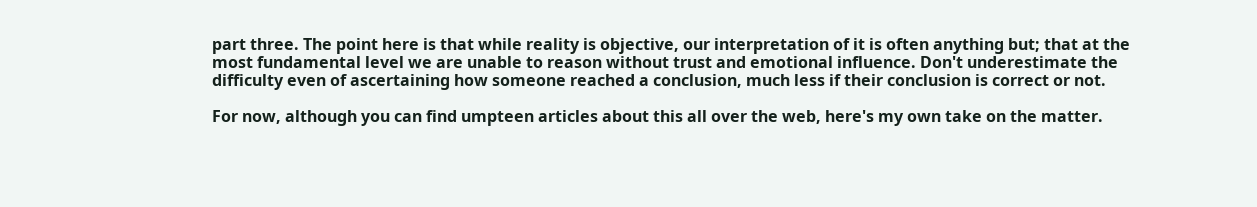part three. The point here is that while reality is objective, our interpretation of it is often anything but; that at the most fundamental level we are unable to reason without trust and emotional influence. Don't underestimate the difficulty even of ascertaining how someone reached a conclusion, much less if their conclusion is correct or not.

For now, although you can find umpteen articles about this all over the web, here's my own take on the matter.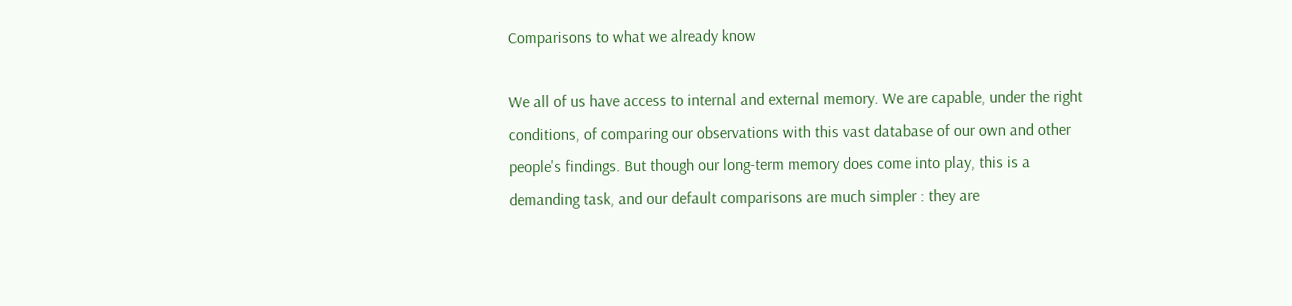Comparisons to what we already know

We all of us have access to internal and external memory. We are capable, under the right conditions, of comparing our observations with this vast database of our own and other people's findings. But though our long-term memory does come into play, this is a demanding task, and our default comparisons are much simpler : they are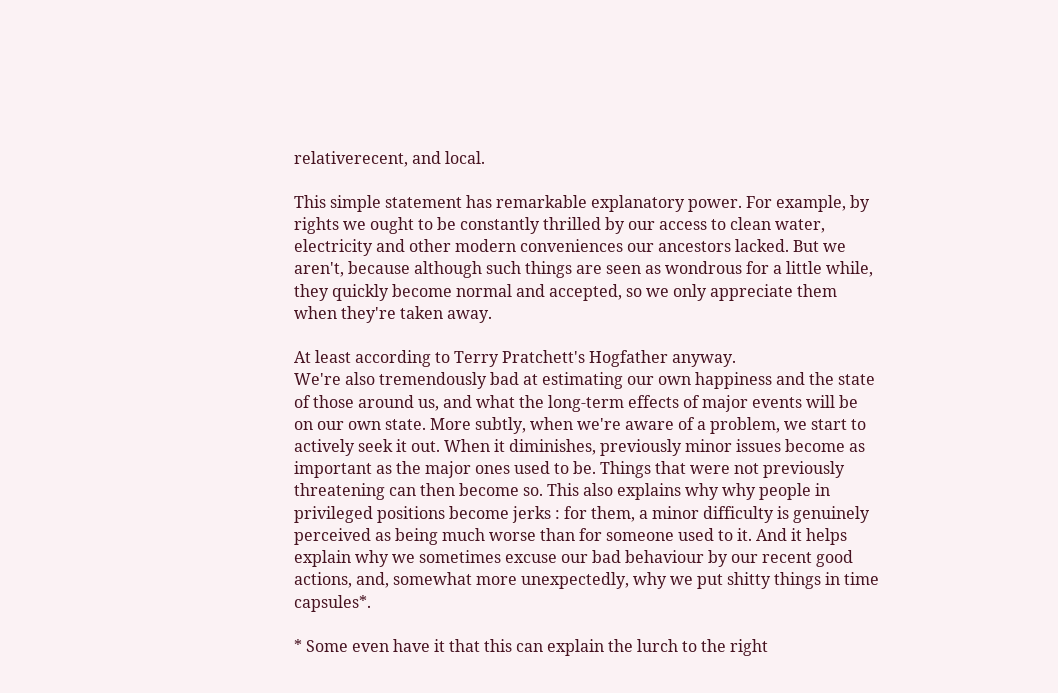relativerecent, and local.

This simple statement has remarkable explanatory power. For example, by rights we ought to be constantly thrilled by our access to clean water, electricity and other modern conveniences our ancestors lacked. But we aren't, because although such things are seen as wondrous for a little while, they quickly become normal and accepted, so we only appreciate them when they're taken away.

At least according to Terry Pratchett's Hogfather anyway.
We're also tremendously bad at estimating our own happiness and the state of those around us, and what the long-term effects of major events will be on our own state. More subtly, when we're aware of a problem, we start to actively seek it out. When it diminishes, previously minor issues become as important as the major ones used to be. Things that were not previously threatening can then become so. This also explains why why people in privileged positions become jerks : for them, a minor difficulty is genuinely perceived as being much worse than for someone used to it. And it helps explain why we sometimes excuse our bad behaviour by our recent good actions, and, somewhat more unexpectedly, why we put shitty things in time capsules*.

* Some even have it that this can explain the lurch to the right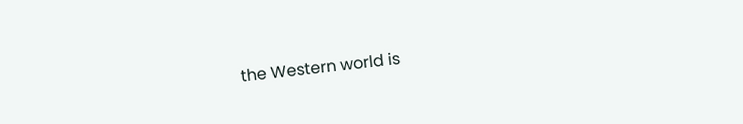the Western world is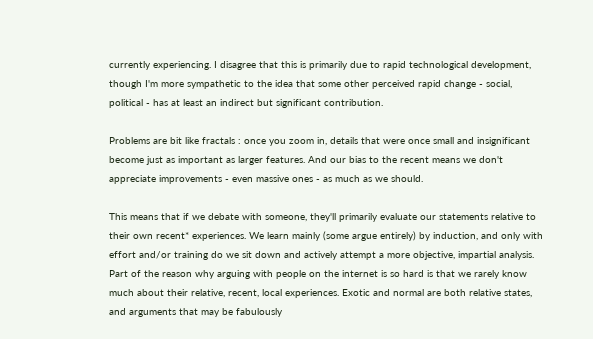currently experiencing. I disagree that this is primarily due to rapid technological development, though I'm more sympathetic to the idea that some other perceived rapid change - social, political - has at least an indirect but significant contribution.

Problems are bit like fractals : once you zoom in, details that were once small and insignificant become just as important as larger features. And our bias to the recent means we don't appreciate improvements - even massive ones - as much as we should.

This means that if we debate with someone, they'll primarily evaluate our statements relative to their own recent* experiences. We learn mainly (some argue entirely) by induction, and only with effort and/or training do we sit down and actively attempt a more objective, impartial analysis. Part of the reason why arguing with people on the internet is so hard is that we rarely know much about their relative, recent, local experiences. Exotic and normal are both relative states, and arguments that may be fabulously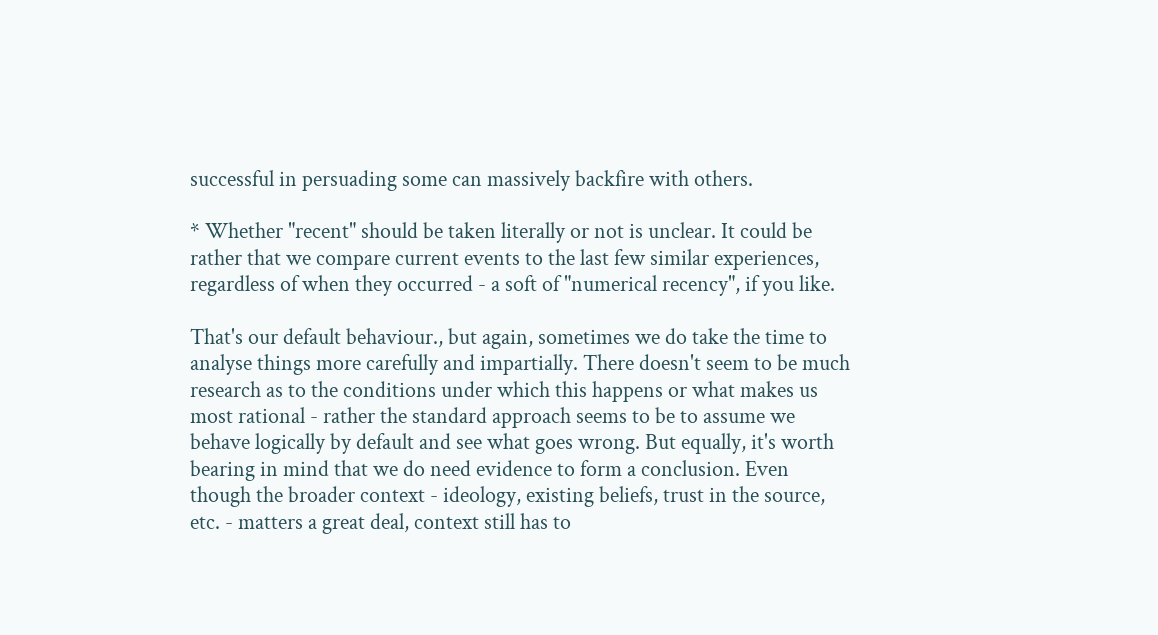successful in persuading some can massively backfire with others.

* Whether "recent" should be taken literally or not is unclear. It could be rather that we compare current events to the last few similar experiences, regardless of when they occurred - a soft of "numerical recency", if you like.

That's our default behaviour., but again, sometimes we do take the time to analyse things more carefully and impartially. There doesn't seem to be much research as to the conditions under which this happens or what makes us most rational - rather the standard approach seems to be to assume we behave logically by default and see what goes wrong. But equally, it's worth bearing in mind that we do need evidence to form a conclusion. Even though the broader context - ideology, existing beliefs, trust in the source, etc. - matters a great deal, context still has to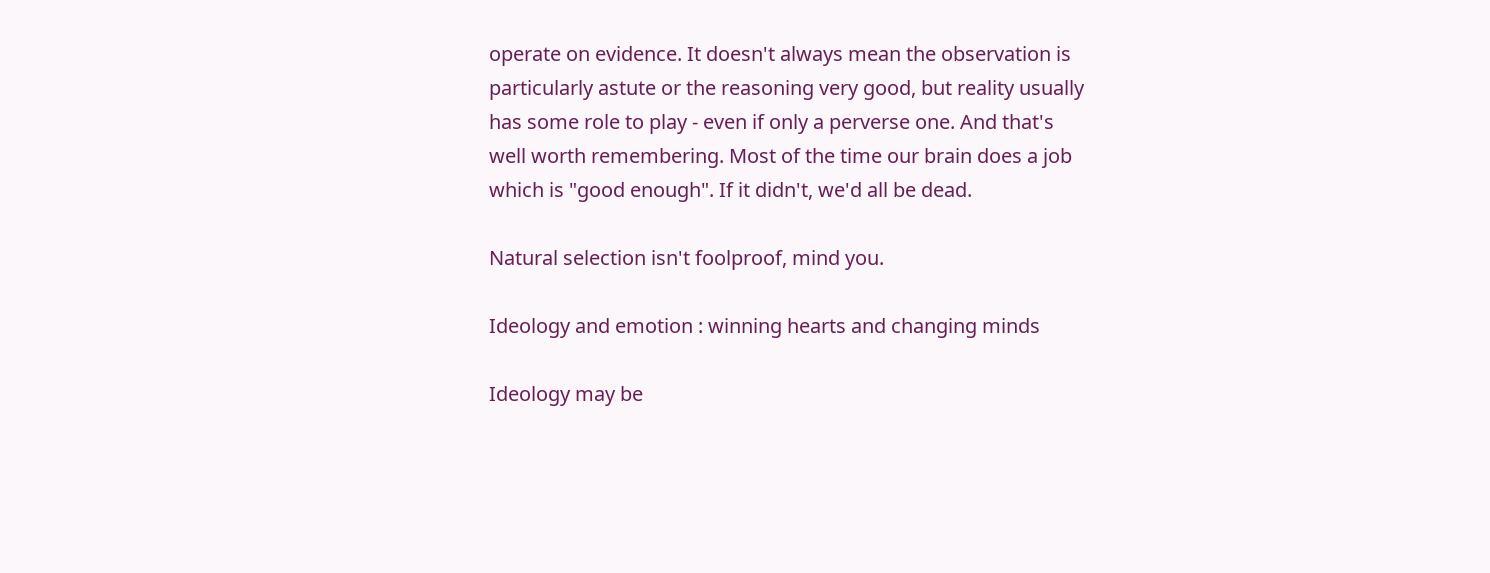operate on evidence. It doesn't always mean the observation is particularly astute or the reasoning very good, but reality usually has some role to play - even if only a perverse one. And that's well worth remembering. Most of the time our brain does a job which is "good enough". If it didn't, we'd all be dead.

Natural selection isn't foolproof, mind you.

Ideology and emotion : winning hearts and changing minds

Ideology may be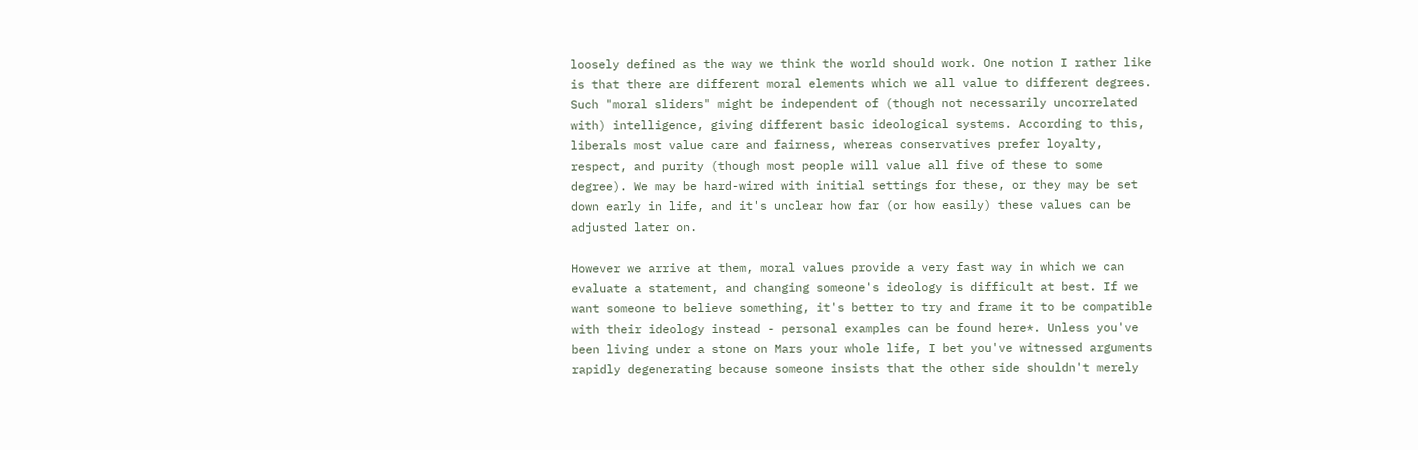loosely defined as the way we think the world should work. One notion I rather like is that there are different moral elements which we all value to different degrees. Such "moral sliders" might be independent of (though not necessarily uncorrelated with) intelligence, giving different basic ideological systems. According to this, liberals most value care and fairness, whereas conservatives prefer loyalty, respect, and purity (though most people will value all five of these to some degree). We may be hard-wired with initial settings for these, or they may be set down early in life, and it's unclear how far (or how easily) these values can be adjusted later on.

However we arrive at them, moral values provide a very fast way in which we can evaluate a statement, and changing someone's ideology is difficult at best. If we want someone to believe something, it's better to try and frame it to be compatible with their ideology instead - personal examples can be found here*. Unless you've been living under a stone on Mars your whole life, I bet you've witnessed arguments rapidly degenerating because someone insists that the other side shouldn't merely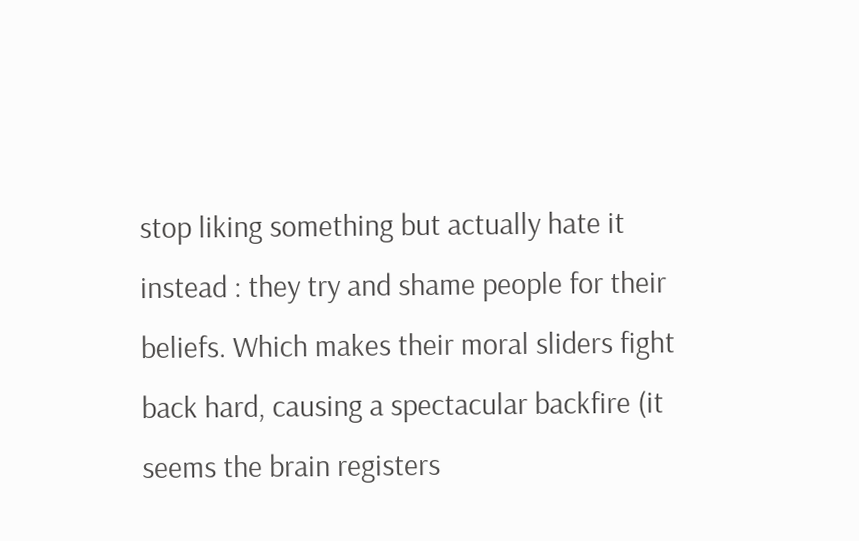stop liking something but actually hate it instead : they try and shame people for their beliefs. Which makes their moral sliders fight back hard, causing a spectacular backfire (it seems the brain registers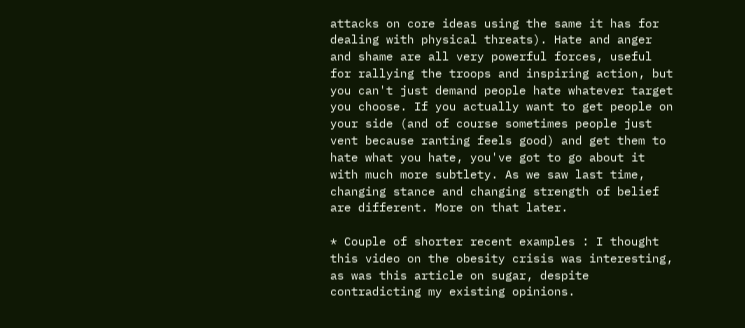attacks on core ideas using the same it has for dealing with physical threats). Hate and anger and shame are all very powerful forces, useful for rallying the troops and inspiring action, but you can't just demand people hate whatever target you choose. If you actually want to get people on your side (and of course sometimes people just vent because ranting feels good) and get them to hate what you hate, you've got to go about it with much more subtlety. As we saw last time, changing stance and changing strength of belief are different. More on that later.

* Couple of shorter recent examples : I thought this video on the obesity crisis was interesting, as was this article on sugar, despite contradicting my existing opinions.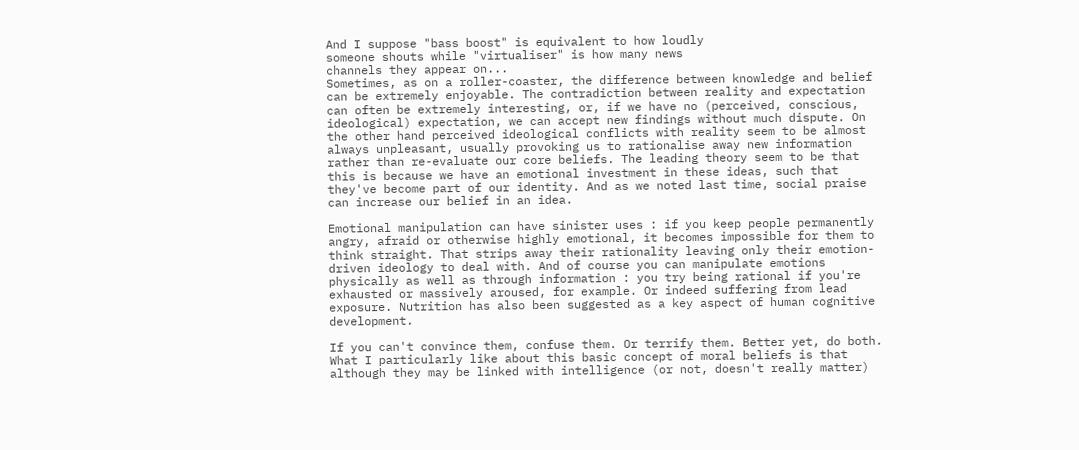And I suppose "bass boost" is equivalent to how loudly
someone shouts while "virtualiser" is how many news
channels they appear on...
Sometimes, as on a roller-coaster, the difference between knowledge and belief can be extremely enjoyable. The contradiction between reality and expectation can often be extremely interesting, or, if we have no (perceived, conscious, ideological) expectation, we can accept new findings without much dispute. On the other hand perceived ideological conflicts with reality seem to be almost always unpleasant, usually provoking us to rationalise away new information rather than re-evaluate our core beliefs. The leading theory seem to be that this is because we have an emotional investment in these ideas, such that they've become part of our identity. And as we noted last time, social praise can increase our belief in an idea.

Emotional manipulation can have sinister uses : if you keep people permanently angry, afraid or otherwise highly emotional, it becomes impossible for them to think straight. That strips away their rationality leaving only their emotion-driven ideology to deal with. And of course you can manipulate emotions physically as well as through information : you try being rational if you're exhausted or massively aroused, for example. Or indeed suffering from lead exposure. Nutrition has also been suggested as a key aspect of human cognitive development.

If you can't convince them, confuse them. Or terrify them. Better yet, do both.
What I particularly like about this basic concept of moral beliefs is that although they may be linked with intelligence (or not, doesn't really matter)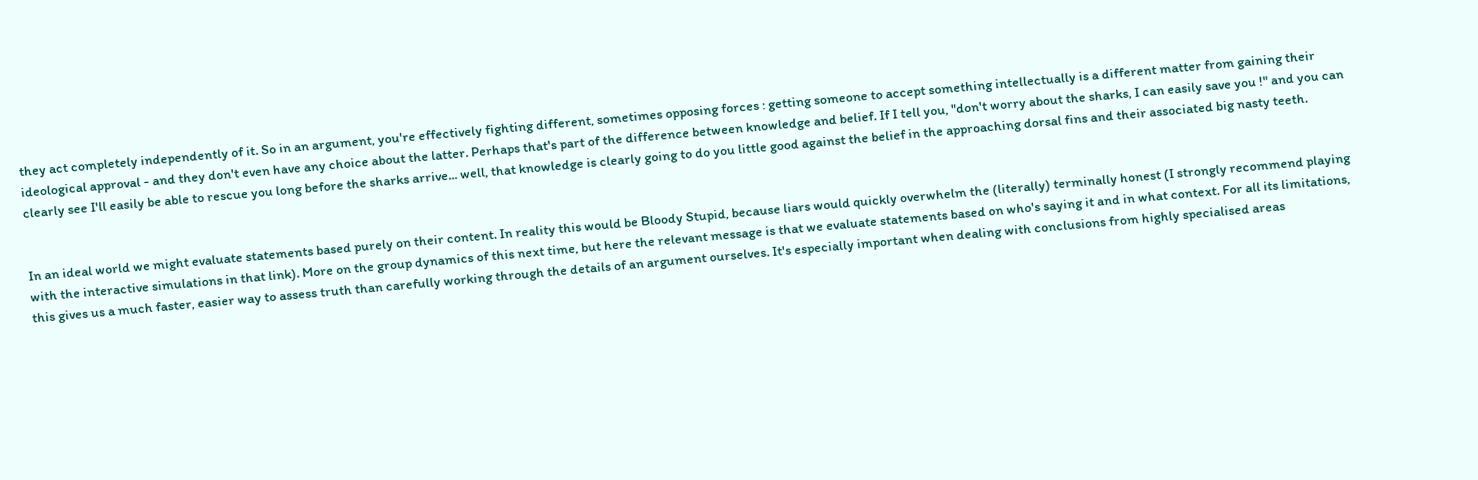they act completely independently of it. So in an argument, you're effectively fighting different, sometimes opposing forces : getting someone to accept something intellectually is a different matter from gaining their ideological approval - and they don't even have any choice about the latter. Perhaps that's part of the difference between knowledge and belief. If I tell you, "don't worry about the sharks, I can easily save you !" and you can clearly see I'll easily be able to rescue you long before the sharks arrive... well, that knowledge is clearly going to do you little good against the belief in the approaching dorsal fins and their associated big nasty teeth.


In an ideal world we might evaluate statements based purely on their content. In reality this would be Bloody Stupid, because liars would quickly overwhelm the (literally) terminally honest (I strongly recommend playing with the interactive simulations in that link). More on the group dynamics of this next time, but here the relevant message is that we evaluate statements based on who's saying it and in what context. For all its limitations, this gives us a much faster, easier way to assess truth than carefully working through the details of an argument ourselves. It's especially important when dealing with conclusions from highly specialised areas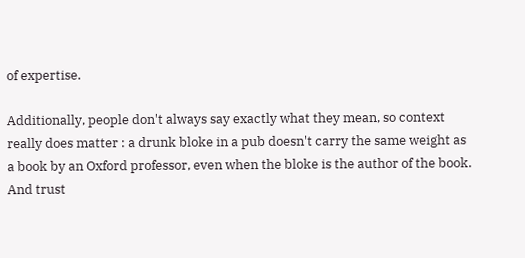of expertise.

Additionally, people don't always say exactly what they mean, so context really does matter : a drunk bloke in a pub doesn't carry the same weight as a book by an Oxford professor, even when the bloke is the author of the book. And trust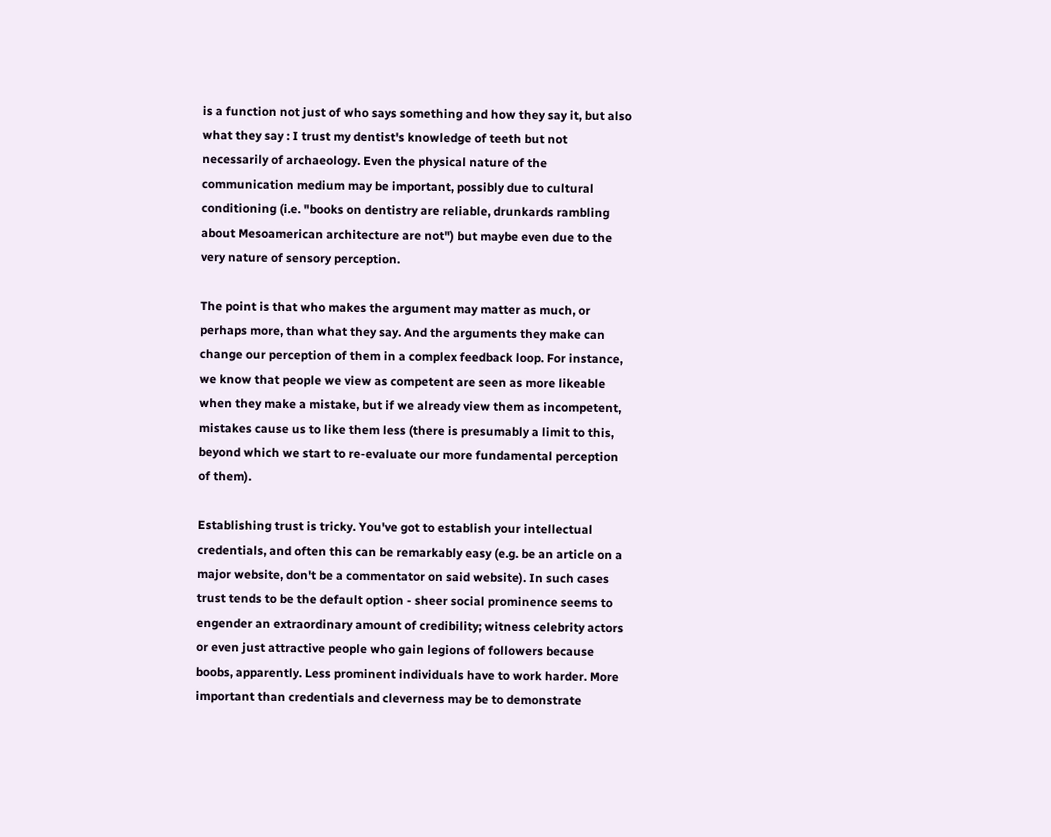is a function not just of who says something and how they say it, but also what they say : I trust my dentist's knowledge of teeth but not necessarily of archaeology. Even the physical nature of the communication medium may be important, possibly due to cultural conditioning (i.e. "books on dentistry are reliable, drunkards rambling about Mesoamerican architecture are not") but maybe even due to the very nature of sensory perception.

The point is that who makes the argument may matter as much, or perhaps more, than what they say. And the arguments they make can change our perception of them in a complex feedback loop. For instance, we know that people we view as competent are seen as more likeable when they make a mistake, but if we already view them as incompetent, mistakes cause us to like them less (there is presumably a limit to this, beyond which we start to re-evaluate our more fundamental perception of them).

Establishing trust is tricky. You've got to establish your intellectual credentials, and often this can be remarkably easy (e.g. be an article on a major website, don't be a commentator on said website). In such cases trust tends to be the default option - sheer social prominence seems to engender an extraordinary amount of credibility; witness celebrity actors or even just attractive people who gain legions of followers because boobs, apparently. Less prominent individuals have to work harder. More important than credentials and cleverness may be to demonstrate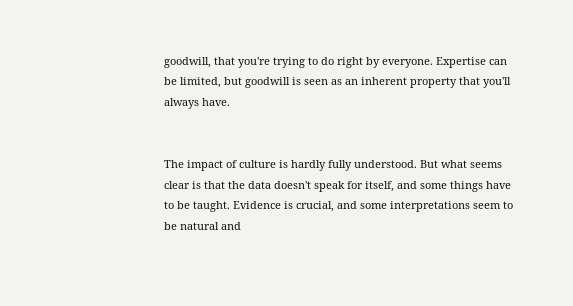goodwill, that you're trying to do right by everyone. Expertise can be limited, but goodwill is seen as an inherent property that you'll always have.


The impact of culture is hardly fully understood. But what seems clear is that the data doesn't speak for itself, and some things have to be taught. Evidence is crucial, and some interpretations seem to be natural and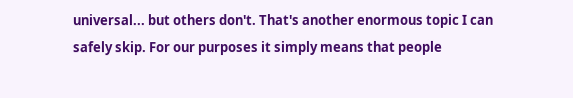universal... but others don't. That's another enormous topic I can safely skip. For our purposes it simply means that people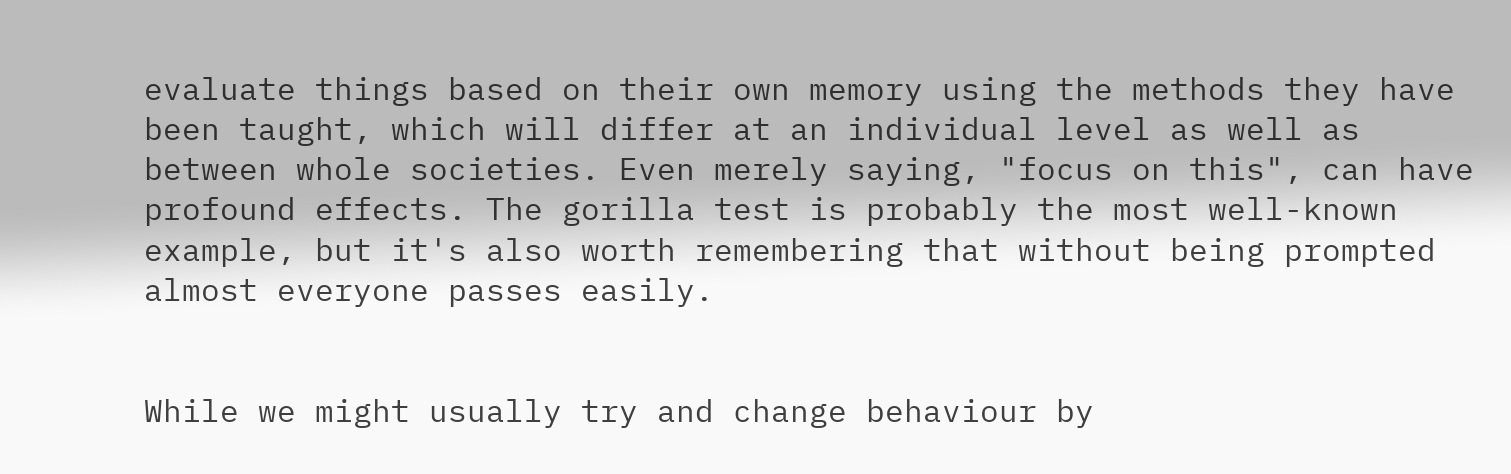evaluate things based on their own memory using the methods they have been taught, which will differ at an individual level as well as between whole societies. Even merely saying, "focus on this", can have profound effects. The gorilla test is probably the most well-known example, but it's also worth remembering that without being prompted almost everyone passes easily.


While we might usually try and change behaviour by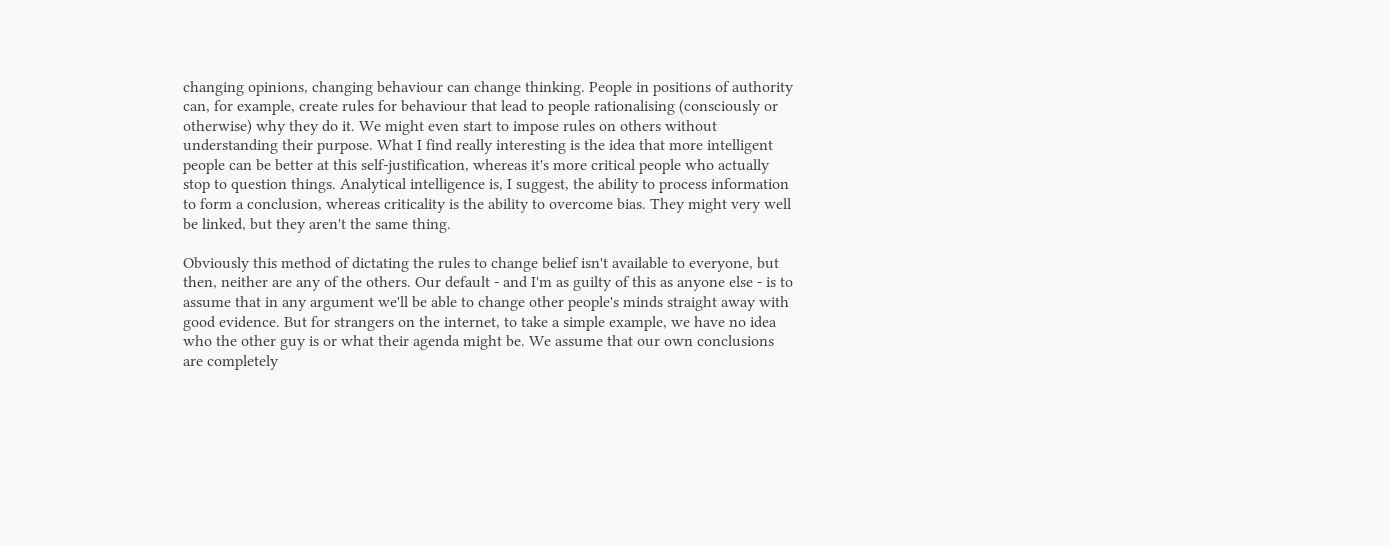changing opinions, changing behaviour can change thinking. People in positions of authority can, for example, create rules for behaviour that lead to people rationalising (consciously or otherwise) why they do it. We might even start to impose rules on others without understanding their purpose. What I find really interesting is the idea that more intelligent people can be better at this self-justification, whereas it's more critical people who actually stop to question things. Analytical intelligence is, I suggest, the ability to process information to form a conclusion, whereas criticality is the ability to overcome bias. They might very well be linked, but they aren't the same thing.

Obviously this method of dictating the rules to change belief isn't available to everyone, but then, neither are any of the others. Our default - and I'm as guilty of this as anyone else - is to assume that in any argument we'll be able to change other people's minds straight away with good evidence. But for strangers on the internet, to take a simple example, we have no idea who the other guy is or what their agenda might be. We assume that our own conclusions are completely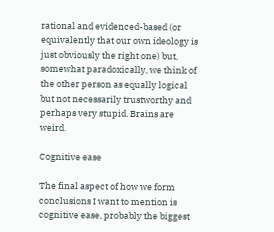rational and evidenced-based (or equivalently that our own ideology is just obviously the right one) but, somewhat paradoxically, we think of the other person as equally logical but not necessarily trustworthy and perhaps very stupid. Brains are weird.

Cognitive ease

The final aspect of how we form conclusions I want to mention is cognitive ease, probably the biggest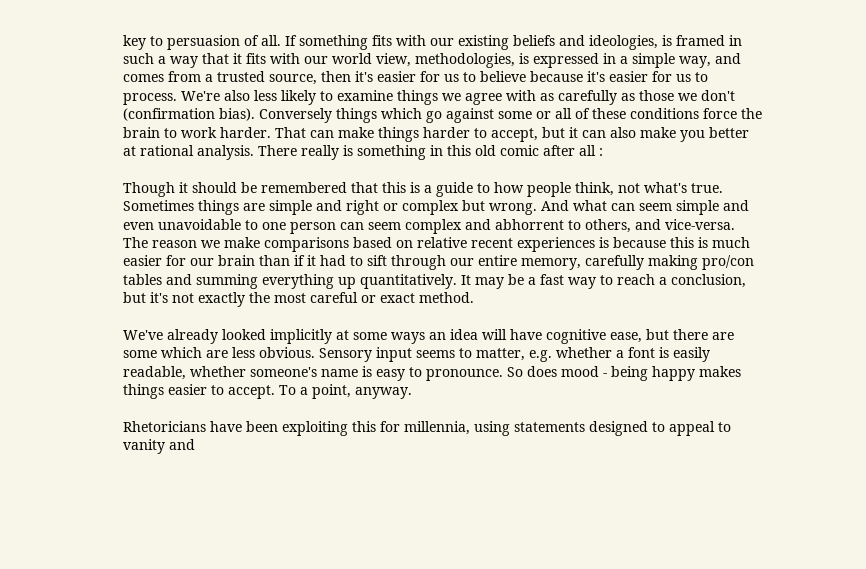key to persuasion of all. If something fits with our existing beliefs and ideologies, is framed in such a way that it fits with our world view, methodologies, is expressed in a simple way, and comes from a trusted source, then it's easier for us to believe because it's easier for us to process. We're also less likely to examine things we agree with as carefully as those we don't (confirmation bias). Conversely things which go against some or all of these conditions force the brain to work harder. That can make things harder to accept, but it can also make you better at rational analysis. There really is something in this old comic after all :

Though it should be remembered that this is a guide to how people think, not what's true. Sometimes things are simple and right or complex but wrong. And what can seem simple and even unavoidable to one person can seem complex and abhorrent to others, and vice-versa. The reason we make comparisons based on relative recent experiences is because this is much easier for our brain than if it had to sift through our entire memory, carefully making pro/con tables and summing everything up quantitatively. It may be a fast way to reach a conclusion, but it's not exactly the most careful or exact method.

We've already looked implicitly at some ways an idea will have cognitive ease, but there are some which are less obvious. Sensory input seems to matter, e.g. whether a font is easily readable, whether someone's name is easy to pronounce. So does mood - being happy makes things easier to accept. To a point, anyway.

Rhetoricians have been exploiting this for millennia, using statements designed to appeal to vanity and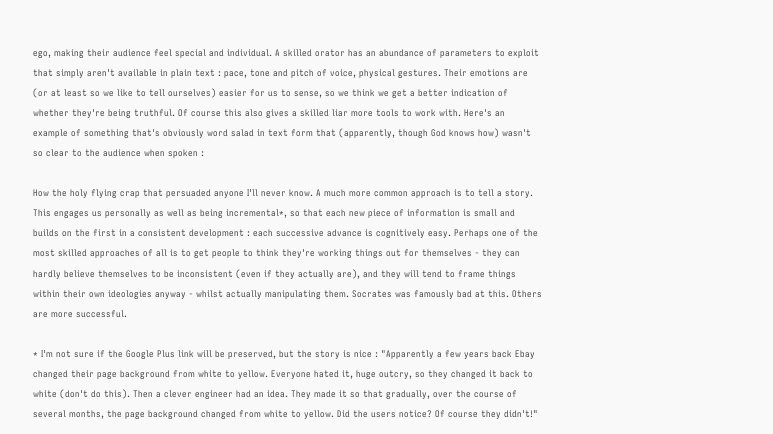ego, making their audience feel special and individual. A skilled orator has an abundance of parameters to exploit that simply aren't available in plain text : pace, tone and pitch of voice, physical gestures. Their emotions are (or at least so we like to tell ourselves) easier for us to sense, so we think we get a better indication of whether they're being truthful. Of course this also gives a skilled liar more tools to work with. Here's an example of something that's obviously word salad in text form that (apparently, though God knows how) wasn't so clear to the audience when spoken :

How the holy flying crap that persuaded anyone I'll never know. A much more common approach is to tell a story. This engages us personally as well as being incremental*, so that each new piece of information is small and builds on the first in a consistent development : each successive advance is cognitively easy. Perhaps one of the most skilled approaches of all is to get people to think they're working things out for themselves - they can hardly believe themselves to be inconsistent (even if they actually are), and they will tend to frame things within their own ideologies anyway - whilst actually manipulating them. Socrates was famously bad at this. Others are more successful.

* I'm not sure if the Google Plus link will be preserved, but the story is nice : "Apparently a few years back Ebay changed their page background from white to yellow. Everyone hated it, huge outcry, so they changed it back to white (don't do this). Then a clever engineer had an idea. They made it so that gradually, over the course of several months, the page background changed from white to yellow. Did the users notice? Of course they didn't!"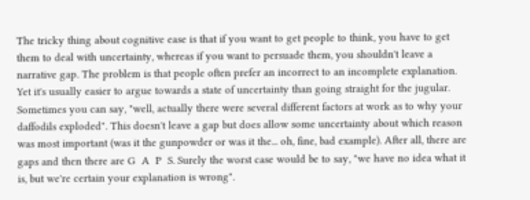The tricky thing about cognitive ease is that if you want to get people to think, you have to get them to deal with uncertainty, whereas if you want to persuade them, you shouldn't leave a narrative gap. The problem is that people often prefer an incorrect to an incomplete explanation. Yet it's usually easier to argue towards a state of uncertainty than going straight for the jugular. Sometimes you can say, "well, actually there were several different factors at work as to why your daffodils exploded". This doesn't leave a gap but does allow some uncertainty about which reason was most important (was it the gunpowder or was it the... oh, fine, bad example). After all, there are gaps and then there are G  A  P  S. Surely the worst case would be to say, "we have no idea what it is, but we're certain your explanation is wrong".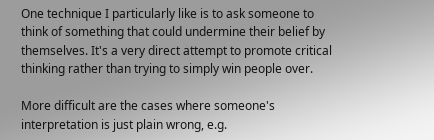One technique I particularly like is to ask someone to think of something that could undermine their belief by themselves. It's a very direct attempt to promote critical thinking rather than trying to simply win people over.

More difficult are the cases where someone's interpretation is just plain wrong, e.g.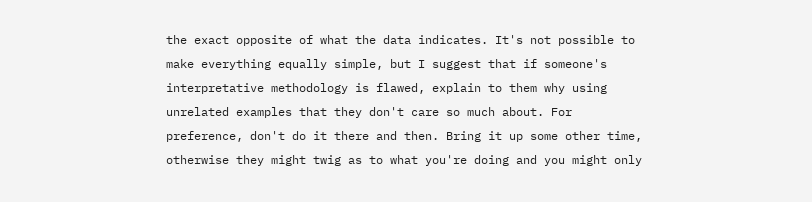the exact opposite of what the data indicates. It's not possible to make everything equally simple, but I suggest that if someone's interpretative methodology is flawed, explain to them why using unrelated examples that they don't care so much about. For preference, don't do it there and then. Bring it up some other time, otherwise they might twig as to what you're doing and you might only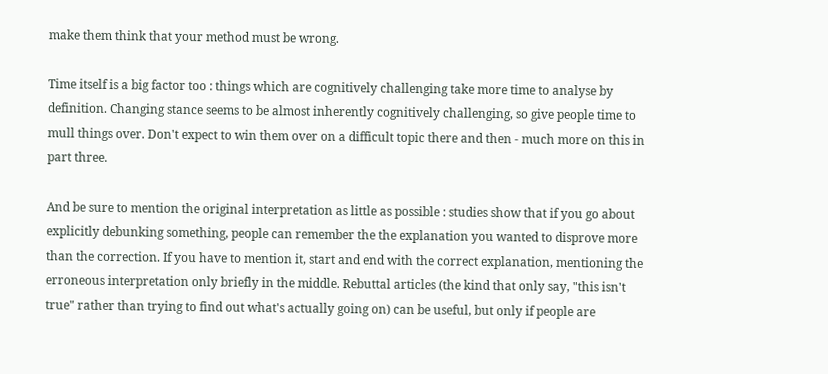make them think that your method must be wrong.

Time itself is a big factor too : things which are cognitively challenging take more time to analyse by definition. Changing stance seems to be almost inherently cognitively challenging, so give people time to mull things over. Don't expect to win them over on a difficult topic there and then - much more on this in part three.

And be sure to mention the original interpretation as little as possible : studies show that if you go about explicitly debunking something, people can remember the the explanation you wanted to disprove more than the correction. If you have to mention it, start and end with the correct explanation, mentioning the erroneous interpretation only briefly in the middle. Rebuttal articles (the kind that only say, "this isn't true" rather than trying to find out what's actually going on) can be useful, but only if people are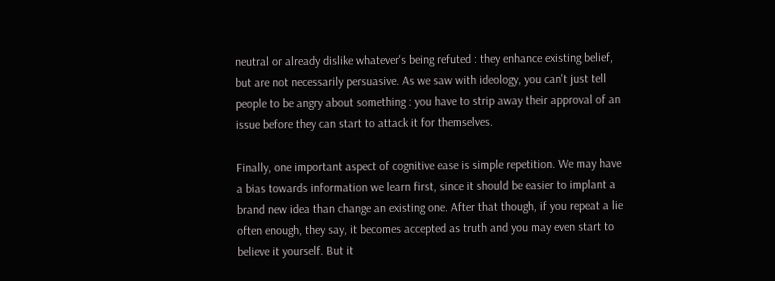neutral or already dislike whatever's being refuted : they enhance existing belief, but are not necessarily persuasive. As we saw with ideology, you can't just tell people to be angry about something : you have to strip away their approval of an issue before they can start to attack it for themselves.

Finally, one important aspect of cognitive ease is simple repetition. We may have a bias towards information we learn first, since it should be easier to implant a brand new idea than change an existing one. After that though, if you repeat a lie often enough, they say, it becomes accepted as truth and you may even start to believe it yourself. But it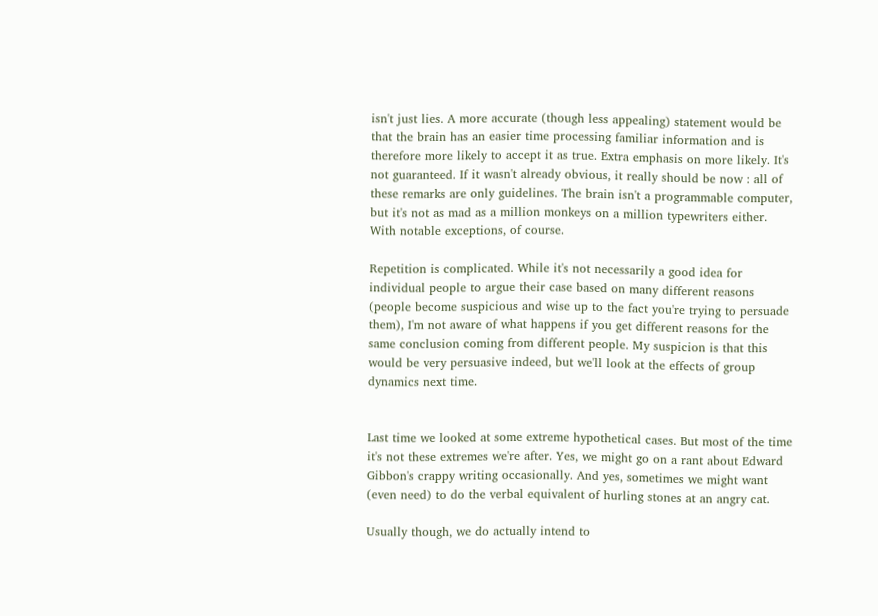isn't just lies. A more accurate (though less appealing) statement would be that the brain has an easier time processing familiar information and is therefore more likely to accept it as true. Extra emphasis on more likely. It's not guaranteed. If it wasn't already obvious, it really should be now : all of these remarks are only guidelines. The brain isn't a programmable computer, but it's not as mad as a million monkeys on a million typewriters either. With notable exceptions, of course.

Repetition is complicated. While it's not necessarily a good idea for individual people to argue their case based on many different reasons (people become suspicious and wise up to the fact you're trying to persuade them), I'm not aware of what happens if you get different reasons for the same conclusion coming from different people. My suspicion is that this would be very persuasive indeed, but we'll look at the effects of group dynamics next time.


Last time we looked at some extreme hypothetical cases. But most of the time it's not these extremes we're after. Yes, we might go on a rant about Edward Gibbon's crappy writing occasionally. And yes, sometimes we might want (even need) to do the verbal equivalent of hurling stones at an angry cat.

Usually though, we do actually intend to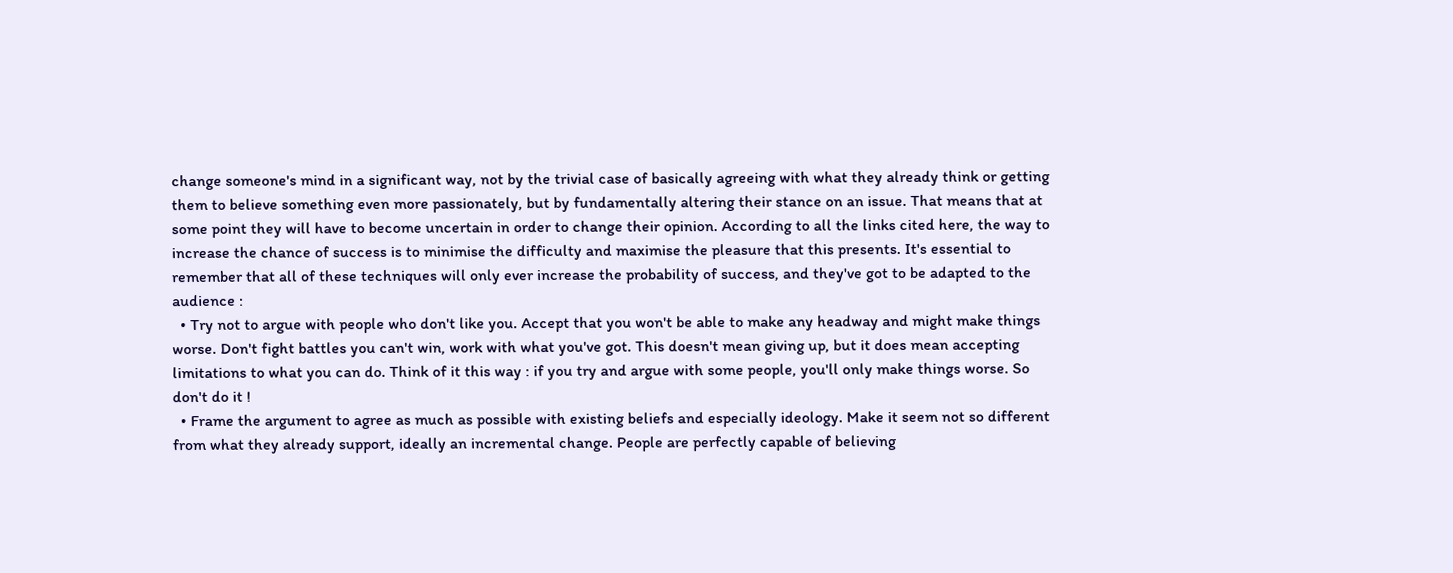change someone's mind in a significant way, not by the trivial case of basically agreeing with what they already think or getting them to believe something even more passionately, but by fundamentally altering their stance on an issue. That means that at some point they will have to become uncertain in order to change their opinion. According to all the links cited here, the way to increase the chance of success is to minimise the difficulty and maximise the pleasure that this presents. It's essential to remember that all of these techniques will only ever increase the probability of success, and they've got to be adapted to the audience :
  • Try not to argue with people who don't like you. Accept that you won't be able to make any headway and might make things worse. Don't fight battles you can't win, work with what you've got. This doesn't mean giving up, but it does mean accepting limitations to what you can do. Think of it this way : if you try and argue with some people, you'll only make things worse. So don't do it !
  • Frame the argument to agree as much as possible with existing beliefs and especially ideology. Make it seem not so different from what they already support, ideally an incremental change. People are perfectly capable of believing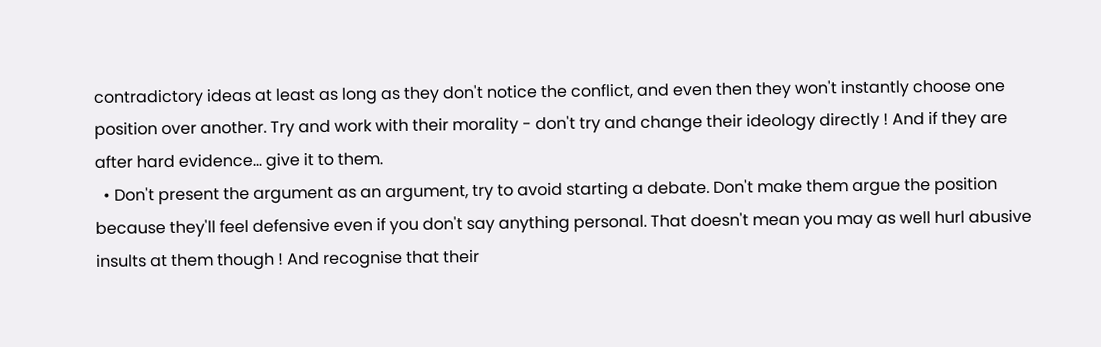contradictory ideas at least as long as they don't notice the conflict, and even then they won't instantly choose one position over another. Try and work with their morality - don't try and change their ideology directly ! And if they are after hard evidence... give it to them.
  • Don't present the argument as an argument, try to avoid starting a debate. Don't make them argue the position because they'll feel defensive even if you don't say anything personal. That doesn't mean you may as well hurl abusive insults at them though ! And recognise that their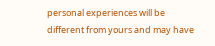personal experiences will be different from yours and may have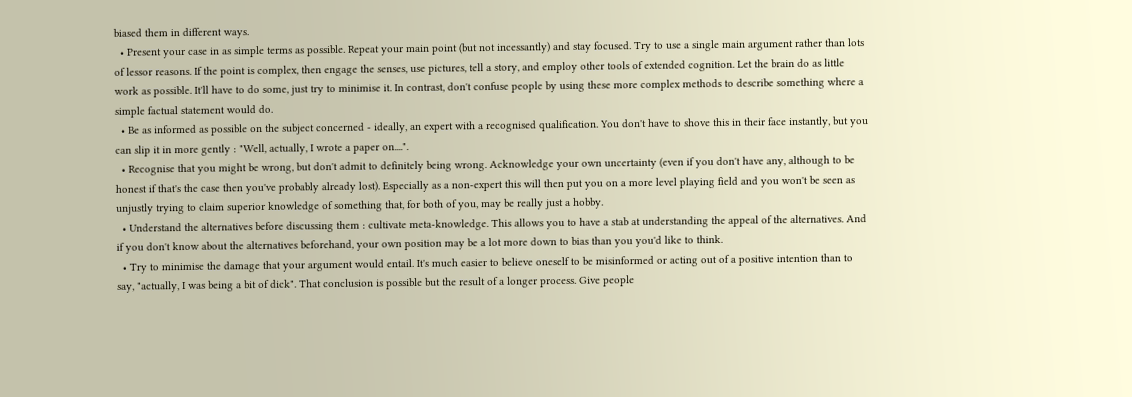biased them in different ways.
  • Present your case in as simple terms as possible. Repeat your main point (but not incessantly) and stay focused. Try to use a single main argument rather than lots of lessor reasons. If the point is complex, then engage the senses, use pictures, tell a story, and employ other tools of extended cognition. Let the brain do as little work as possible. It'll have to do some, just try to minimise it. In contrast, don't confuse people by using these more complex methods to describe something where a simple factual statement would do.
  • Be as informed as possible on the subject concerned - ideally, an expert with a recognised qualification. You don't have to shove this in their face instantly, but you can slip it in more gently : "Well, actually, I wrote a paper on....".
  • Recognise that you might be wrong, but don't admit to definitely being wrong. Acknowledge your own uncertainty (even if you don't have any, although to be honest if that's the case then you've probably already lost). Especially as a non-expert this will then put you on a more level playing field and you won't be seen as unjustly trying to claim superior knowledge of something that, for both of you, may be really just a hobby.
  • Understand the alternatives before discussing them : cultivate meta-knowledge. This allows you to have a stab at understanding the appeal of the alternatives. And if you don't know about the alternatives beforehand, your own position may be a lot more down to bias than you you'd like to think.
  • Try to minimise the damage that your argument would entail. It's much easier to believe oneself to be misinformed or acting out of a positive intention than to say, "actually, I was being a bit of dick". That conclusion is possible but the result of a longer process. Give people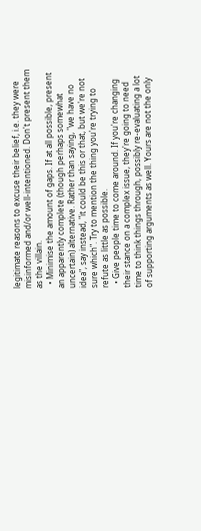legitimate reasons to excuse their belief, i.e. they were misinformed and/or well-intentioned. Don't present them as the villain.
  • Minimise the amount of gaps. If at all possible, present an apparently complete (though perhaps somewhat uncertain) alternative. Rather than saying, "we have no idea", say instead, "it could be this or that, but we're not sure which". Try to mention the thing you're trying to refute as little as possible.
  • Give people time to come around. If you're changing their stance on a complex issue, they're going to need time to think things through, possibly re-evaluating a lot of supporting arguments as well. Yours are not the only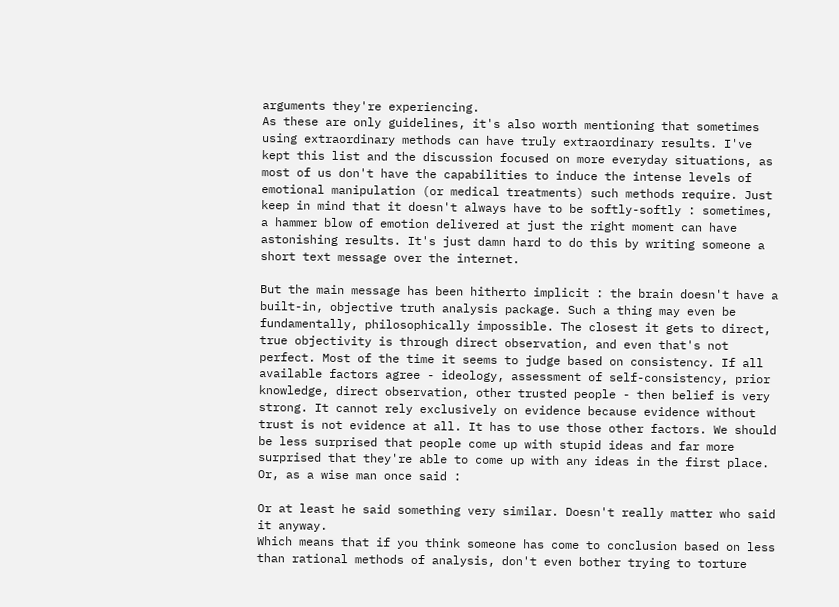arguments they're experiencing.
As these are only guidelines, it's also worth mentioning that sometimes using extraordinary methods can have truly extraordinary results. I've kept this list and the discussion focused on more everyday situations, as most of us don't have the capabilities to induce the intense levels of emotional manipulation (or medical treatments) such methods require. Just keep in mind that it doesn't always have to be softly-softly : sometimes, a hammer blow of emotion delivered at just the right moment can have astonishing results. It's just damn hard to do this by writing someone a short text message over the internet.

But the main message has been hitherto implicit : the brain doesn't have a built-in, objective truth analysis package. Such a thing may even be fundamentally, philosophically impossible. The closest it gets to direct, true objectivity is through direct observation, and even that's not perfect. Most of the time it seems to judge based on consistency. If all available factors agree - ideology, assessment of self-consistency, prior knowledge, direct observation, other trusted people - then belief is very strong. It cannot rely exclusively on evidence because evidence without trust is not evidence at all. It has to use those other factors. We should be less surprised that people come up with stupid ideas and far more surprised that they're able to come up with any ideas in the first place. Or, as a wise man once said :

Or at least he said something very similar. Doesn't really matter who said it anyway.
Which means that if you think someone has come to conclusion based on less than rational methods of analysis, don't even bother trying to torture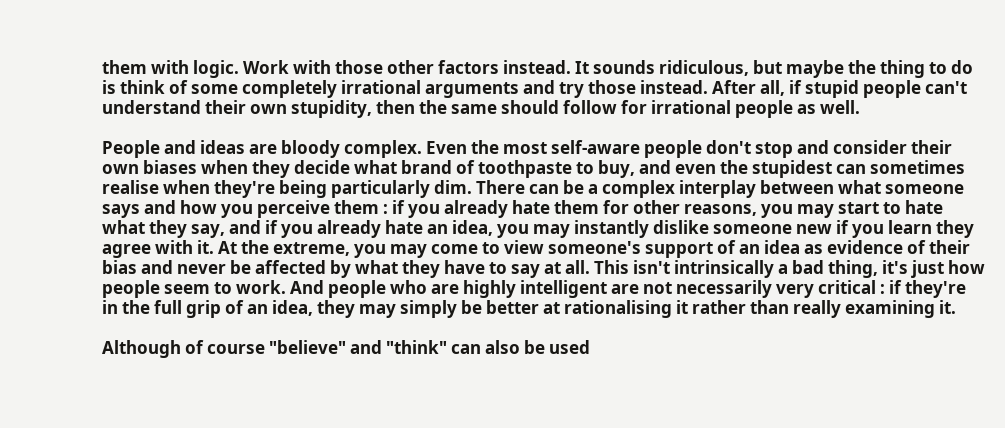them with logic. Work with those other factors instead. It sounds ridiculous, but maybe the thing to do is think of some completely irrational arguments and try those instead. After all, if stupid people can't understand their own stupidity, then the same should follow for irrational people as well.

People and ideas are bloody complex. Even the most self-aware people don't stop and consider their own biases when they decide what brand of toothpaste to buy, and even the stupidest can sometimes realise when they're being particularly dim. There can be a complex interplay between what someone says and how you perceive them : if you already hate them for other reasons, you may start to hate what they say, and if you already hate an idea, you may instantly dislike someone new if you learn they agree with it. At the extreme, you may come to view someone's support of an idea as evidence of their bias and never be affected by what they have to say at all. This isn't intrinsically a bad thing, it's just how people seem to work. And people who are highly intelligent are not necessarily very critical : if they're in the full grip of an idea, they may simply be better at rationalising it rather than really examining it.

Although of course "believe" and "think" can also be used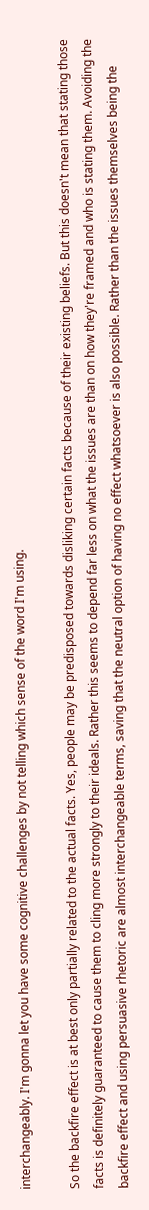interchangeably. I'm gonna let you have some cognitive challenges by not telling which sense of the word I'm using.

So the backfire effect is at best only partially related to the actual facts. Yes, people may be predisposed towards disliking certain facts because of their existing beliefs. But this doesn't mean that stating those facts is definitely guaranteed to cause them to cling more strongly to their ideals. Rather this seems to depend far less on what the issues are than on how they're framed and who is stating them. Avoiding the backfire effect and using persuasive rhetoric are almost interchangeable terms, saving that the neutral option of having no effect whatsoever is also possible. Rather than the issues themselves being the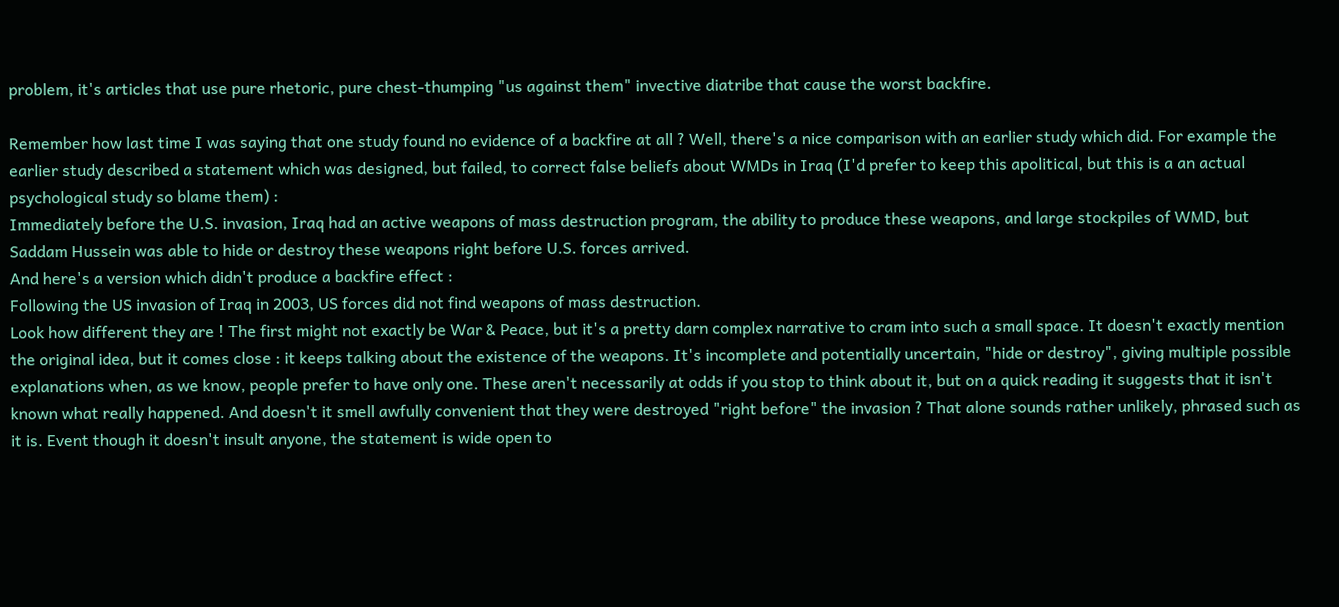problem, it's articles that use pure rhetoric, pure chest-thumping "us against them" invective diatribe that cause the worst backfire.

Remember how last time I was saying that one study found no evidence of a backfire at all ? Well, there's a nice comparison with an earlier study which did. For example the earlier study described a statement which was designed, but failed, to correct false beliefs about WMDs in Iraq (I'd prefer to keep this apolitical, but this is a an actual psychological study so blame them) :
Immediately before the U.S. invasion, Iraq had an active weapons of mass destruction program, the ability to produce these weapons, and large stockpiles of WMD, but Saddam Hussein was able to hide or destroy these weapons right before U.S. forces arrived.
And here's a version which didn't produce a backfire effect :
Following the US invasion of Iraq in 2003, US forces did not find weapons of mass destruction.
Look how different they are ! The first might not exactly be War & Peace, but it's a pretty darn complex narrative to cram into such a small space. It doesn't exactly mention the original idea, but it comes close : it keeps talking about the existence of the weapons. It's incomplete and potentially uncertain, "hide or destroy", giving multiple possible explanations when, as we know, people prefer to have only one. These aren't necessarily at odds if you stop to think about it, but on a quick reading it suggests that it isn't known what really happened. And doesn't it smell awfully convenient that they were destroyed "right before" the invasion ? That alone sounds rather unlikely, phrased such as it is. Event though it doesn't insult anyone, the statement is wide open to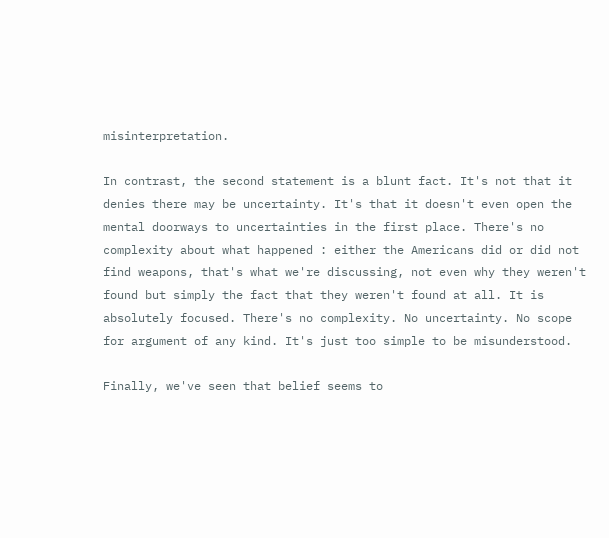misinterpretation.

In contrast, the second statement is a blunt fact. It's not that it denies there may be uncertainty. It's that it doesn't even open the mental doorways to uncertainties in the first place. There's no complexity about what happened : either the Americans did or did not find weapons, that's what we're discussing, not even why they weren't found but simply the fact that they weren't found at all. It is absolutely focused. There's no complexity. No uncertainty. No scope for argument of any kind. It's just too simple to be misunderstood.

Finally, we've seen that belief seems to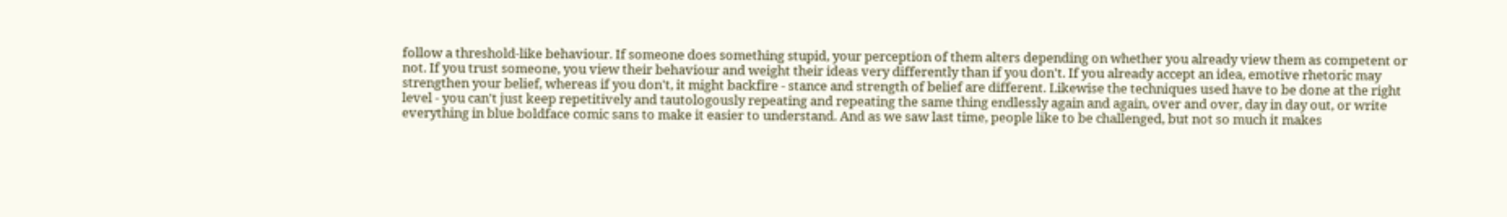follow a threshold-like behaviour. If someone does something stupid, your perception of them alters depending on whether you already view them as competent or not. If you trust someone, you view their behaviour and weight their ideas very differently than if you don't. If you already accept an idea, emotive rhetoric may strengthen your belief, whereas if you don't, it might backfire - stance and strength of belief are different. Likewise the techniques used have to be done at the right level - you can't just keep repetitively and tautologously repeating and repeating the same thing endlessly again and again, over and over, day in day out, or write everything in blue boldface comic sans to make it easier to understand. And as we saw last time, people like to be challenged, but not so much it makes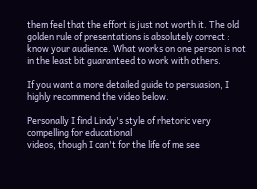them feel that the effort is just not worth it. The old golden rule of presentations is absolutely correct : know your audience. What works on one person is not in the least bit guaranteed to work with others.

If you want a more detailed guide to persuasion, I highly recommend the video below.

Personally I find Lindy's style of rhetoric very compelling for educational
videos, though I can't for the life of me see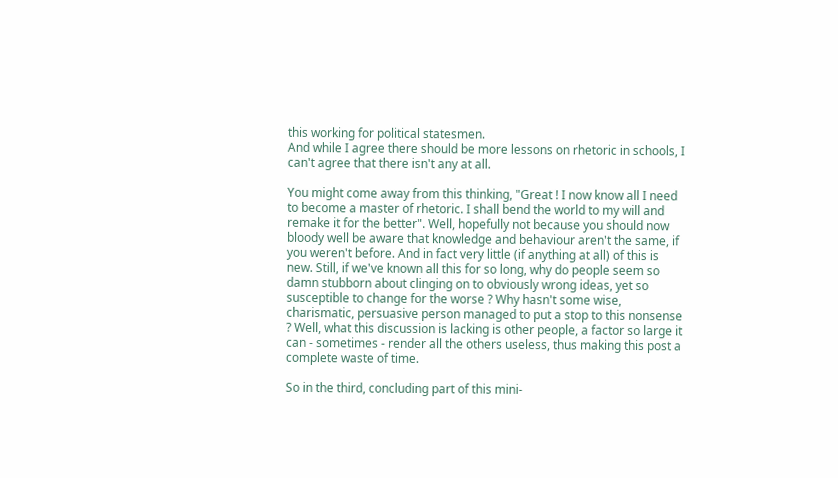this working for political statesmen.
And while I agree there should be more lessons on rhetoric in schools, I
can't agree that there isn't any at all.

You might come away from this thinking, "Great ! I now know all I need to become a master of rhetoric. I shall bend the world to my will and remake it for the better". Well, hopefully not because you should now bloody well be aware that knowledge and behaviour aren't the same, if you weren't before. And in fact very little (if anything at all) of this is new. Still, if we've known all this for so long, why do people seem so damn stubborn about clinging on to obviously wrong ideas, yet so susceptible to change for the worse ? Why hasn't some wise, charismatic, persuasive person managed to put a stop to this nonsense ? Well, what this discussion is lacking is other people, a factor so large it can - sometimes - render all the others useless, thus making this post a complete waste of time.

So in the third, concluding part of this mini-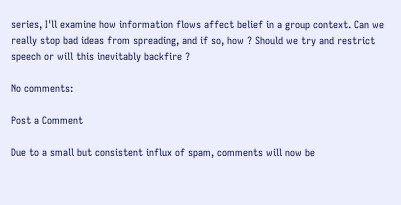series, I'll examine how information flows affect belief in a group context. Can we really stop bad ideas from spreading, and if so, how ? Should we try and restrict speech or will this inevitably backfire ?

No comments:

Post a Comment

Due to a small but consistent influx of spam, comments will now be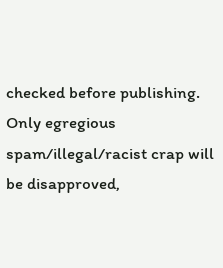checked before publishing. Only egregious spam/illegal/racist crap will be disapproved,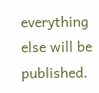everything else will be published.